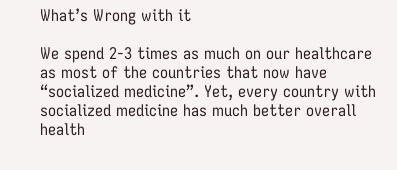What’s Wrong with it

We spend 2-3 times as much on our healthcare as most of the countries that now have “socialized medicine”. Yet, every country with socialized medicine has much better overall health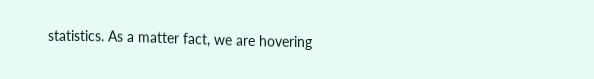statistics. As a matter fact, we are hovering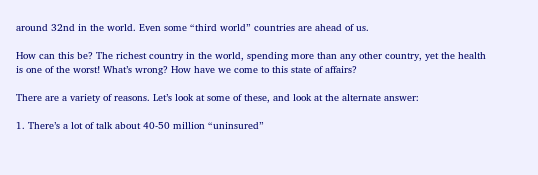around 32nd in the world. Even some “third world” countries are ahead of us.

How can this be? The richest country in the world, spending more than any other country, yet the health is one of the worst! What’s wrong? How have we come to this state of affairs?

There are a variety of reasons. Let’s look at some of these, and look at the alternate answer:

1. There’s a lot of talk about 40-50 million “uninsured”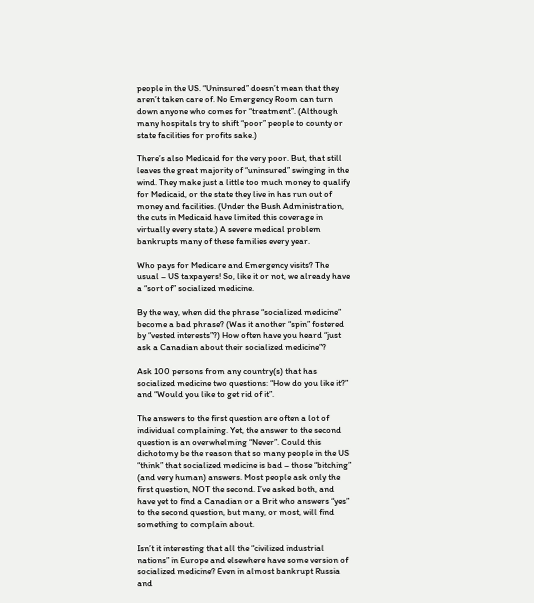people in the US. “Uninsured” doesn’t mean that they aren’t taken care of. No Emergency Room can turn down anyone who comes for “treatment”. (Although many hospitals try to shift “poor” people to county or state facilities for profits sake.)

There’s also Medicaid for the very poor. But, that still leaves the great majority of “uninsured” swinging in the wind. They make just a little too much money to qualify for Medicaid, or the state they live in has run out of money and facilities. (Under the Bush Administration, the cuts in Medicaid have limited this coverage in virtually every state.) A severe medical problem bankrupts many of these families every year.

Who pays for Medicare and Emergency visits? The usual – US taxpayers! So, like it or not, we already have a “sort of” socialized medicine.

By the way, when did the phrase “socialized medicine” become a bad phrase? (Was it another “spin” fostered by “vested interests”?) How often have you heard “just ask a Canadian about their socialized medicine”?

Ask 100 persons from any country(s) that has socialized medicine two questions: “How do you like it?” and “Would you like to get rid of it”.

The answers to the first question are often a lot of individual complaining. Yet, the answer to the second question is an overwhelming “Never”. Could this dichotomy be the reason that so many people in the US “think” that socialized medicine is bad – those “bitching” (and very human) answers. Most people ask only the first question, NOT the second. I’ve asked both, and have yet to find a Canadian or a Brit who answers “yes” to the second question, but many, or most, will find something to complain about.

Isn’t it interesting that all the “civilized industrial nations” in Europe and elsewhere have some version of socialized medicine? Even in almost bankrupt Russia and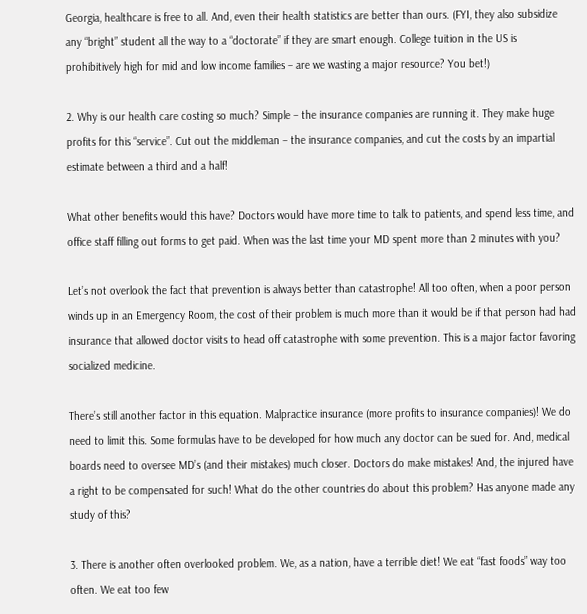Georgia, healthcare is free to all. And, even their health statistics are better than ours. (FYI, they also subsidize any “bright” student all the way to a “doctorate” if they are smart enough. College tuition in the US is prohibitively high for mid and low income families – are we wasting a major resource? You bet!)

2. Why is our health care costing so much? Simple – the insurance companies are running it. They make huge profits for this “service”. Cut out the middleman – the insurance companies, and cut the costs by an impartial estimate between a third and a half!

What other benefits would this have? Doctors would have more time to talk to patients, and spend less time, and office staff filling out forms to get paid. When was the last time your MD spent more than 2 minutes with you?

Let’s not overlook the fact that prevention is always better than catastrophe! All too often, when a poor person winds up in an Emergency Room, the cost of their problem is much more than it would be if that person had had insurance that allowed doctor visits to head off catastrophe with some prevention. This is a major factor favoring socialized medicine.

There’s still another factor in this equation. Malpractice insurance (more profits to insurance companies)! We do need to limit this. Some formulas have to be developed for how much any doctor can be sued for. And, medical boards need to oversee MD’s (and their mistakes) much closer. Doctors do make mistakes! And, the injured have a right to be compensated for such! What do the other countries do about this problem? Has anyone made any study of this?

3. There is another often overlooked problem. We, as a nation, have a terrible diet! We eat “fast foods” way too often. We eat too few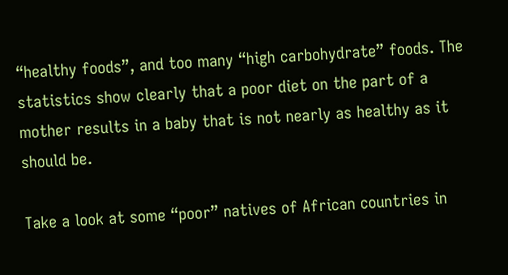“healthy foods”, and too many “high carbohydrate” foods. The statistics show clearly that a poor diet on the part of a mother results in a baby that is not nearly as healthy as it should be.

Take a look at some “poor” natives of African countries in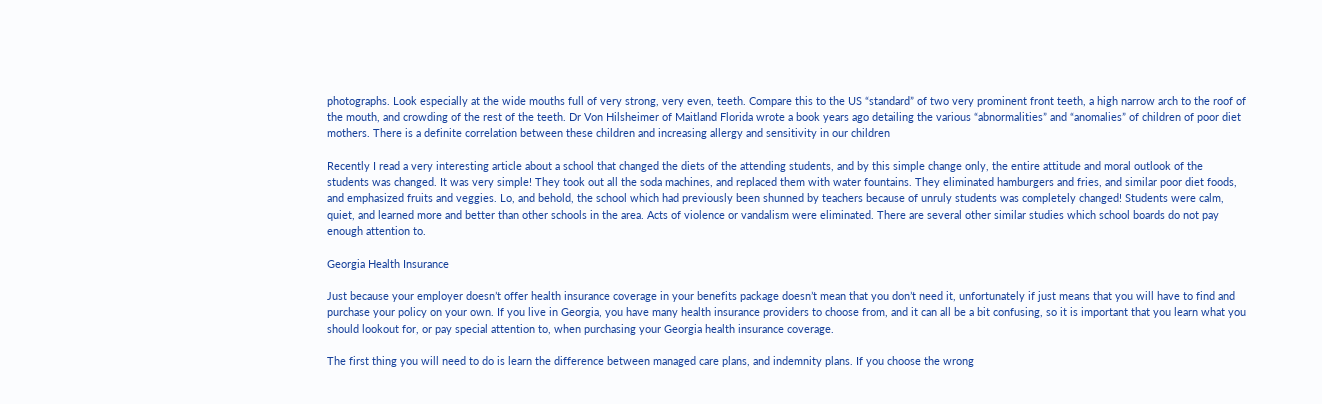photographs. Look especially at the wide mouths full of very strong, very even, teeth. Compare this to the US “standard” of two very prominent front teeth, a high narrow arch to the roof of the mouth, and crowding of the rest of the teeth. Dr Von Hilsheimer of Maitland Florida wrote a book years ago detailing the various “abnormalities” and “anomalies” of children of poor diet mothers. There is a definite correlation between these children and increasing allergy and sensitivity in our children

Recently I read a very interesting article about a school that changed the diets of the attending students, and by this simple change only, the entire attitude and moral outlook of the students was changed. It was very simple! They took out all the soda machines, and replaced them with water fountains. They eliminated hamburgers and fries, and similar poor diet foods, and emphasized fruits and veggies. Lo, and behold, the school which had previously been shunned by teachers because of unruly students was completely changed! Students were calm, quiet, and learned more and better than other schools in the area. Acts of violence or vandalism were eliminated. There are several other similar studies which school boards do not pay enough attention to.

Georgia Health Insurance

Just because your employer doesn’t offer health insurance coverage in your benefits package doesn’t mean that you don’t need it, unfortunately if just means that you will have to find and purchase your policy on your own. If you live in Georgia, you have many health insurance providers to choose from, and it can all be a bit confusing, so it is important that you learn what you should lookout for, or pay special attention to, when purchasing your Georgia health insurance coverage.

The first thing you will need to do is learn the difference between managed care plans, and indemnity plans. If you choose the wrong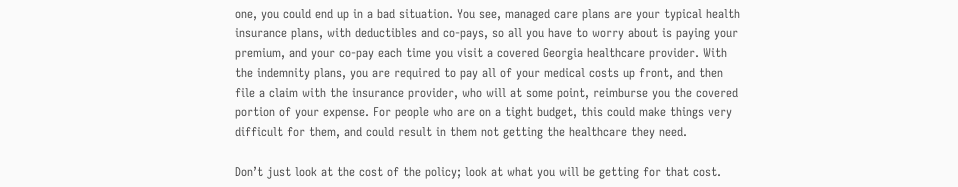one, you could end up in a bad situation. You see, managed care plans are your typical health insurance plans, with deductibles and co-pays, so all you have to worry about is paying your premium, and your co-pay each time you visit a covered Georgia healthcare provider. With the indemnity plans, you are required to pay all of your medical costs up front, and then file a claim with the insurance provider, who will at some point, reimburse you the covered portion of your expense. For people who are on a tight budget, this could make things very difficult for them, and could result in them not getting the healthcare they need.

Don’t just look at the cost of the policy; look at what you will be getting for that cost.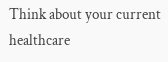Think about your current healthcare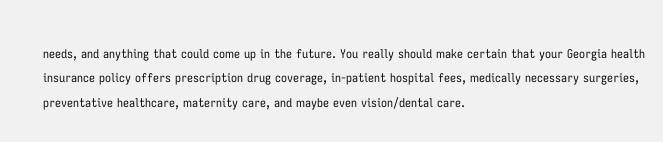needs, and anything that could come up in the future. You really should make certain that your Georgia health insurance policy offers prescription drug coverage, in-patient hospital fees, medically necessary surgeries, preventative healthcare, maternity care, and maybe even vision/dental care.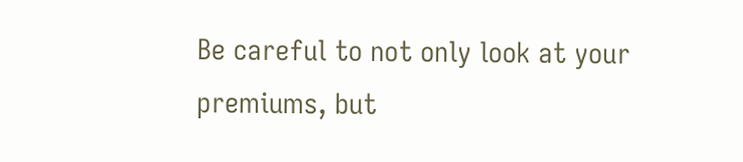Be careful to not only look at your premiums, but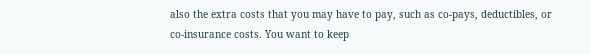also the extra costs that you may have to pay, such as co-pays, deductibles, or co-insurance costs. You want to keep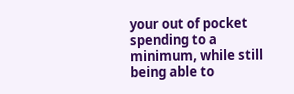your out of pocket spending to a minimum, while still being able to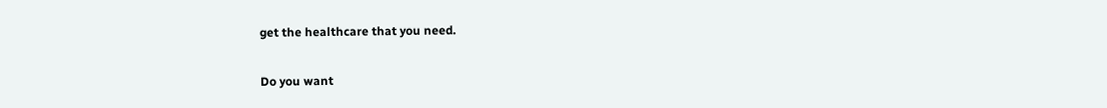get the healthcare that you need.

Do you want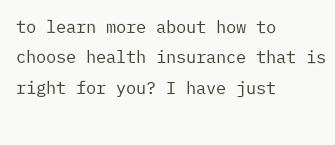to learn more about how to choose health insurance that is right for you? I have just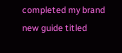completed my brand new guide titled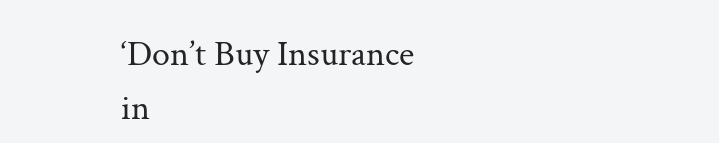‘Don’t Buy Insurance in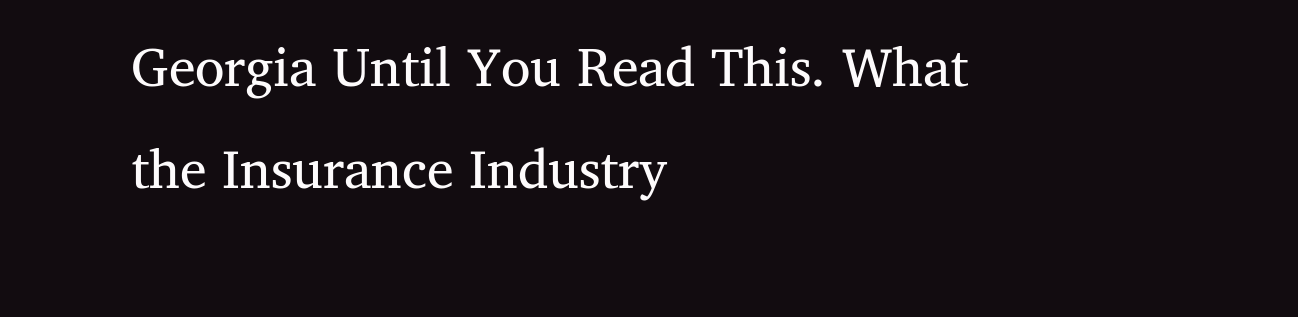Georgia Until You Read This. What the Insurance Industry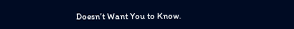Doesn’t Want You to Know.